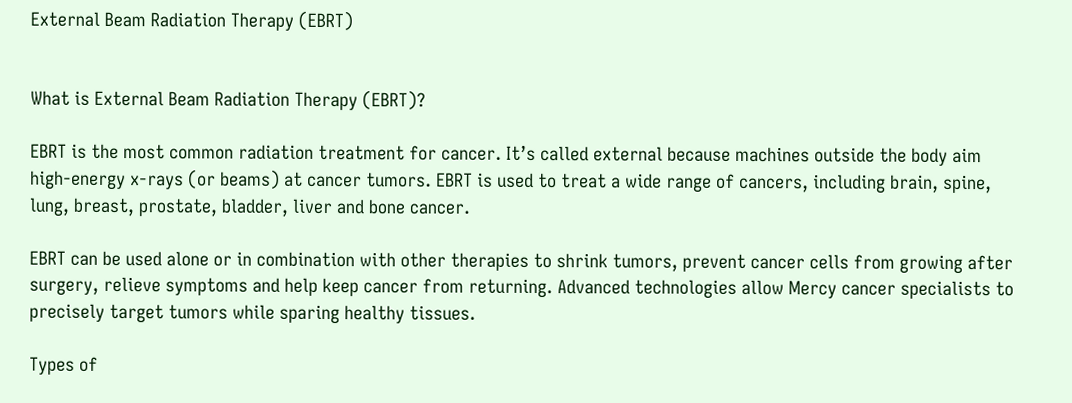External Beam Radiation Therapy (EBRT)


What is External Beam Radiation Therapy (EBRT)?

EBRT is the most common radiation treatment for cancer. It’s called external because machines outside the body aim high-energy x-rays (or beams) at cancer tumors. EBRT is used to treat a wide range of cancers, including brain, spine, lung, breast, prostate, bladder, liver and bone cancer.

EBRT can be used alone or in combination with other therapies to shrink tumors, prevent cancer cells from growing after surgery, relieve symptoms and help keep cancer from returning. Advanced technologies allow Mercy cancer specialists to precisely target tumors while sparing healthy tissues.

Types of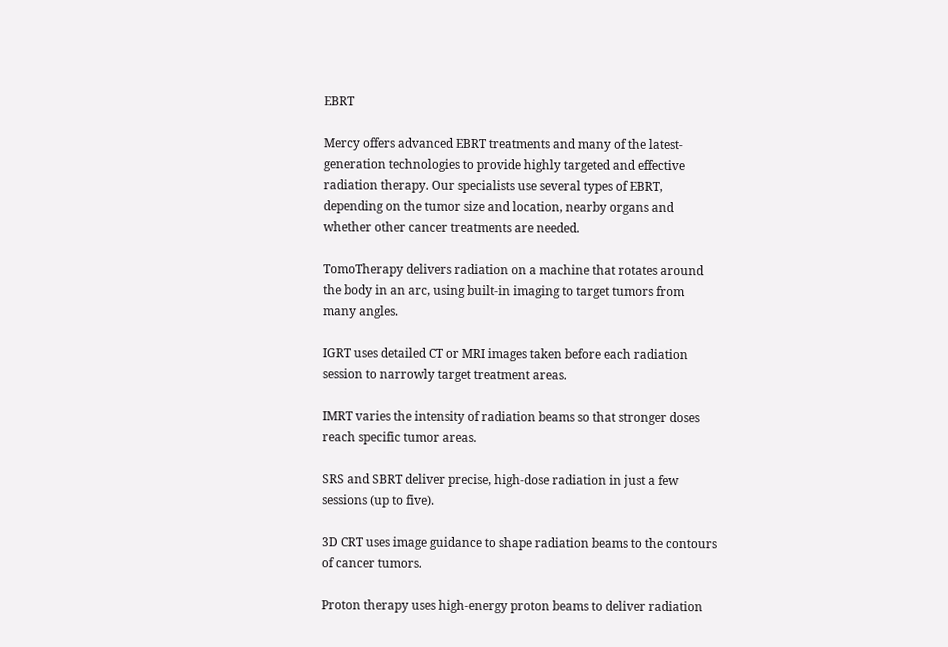EBRT

Mercy offers advanced EBRT treatments and many of the latest-generation technologies to provide highly targeted and effective radiation therapy. Our specialists use several types of EBRT, depending on the tumor size and location, nearby organs and whether other cancer treatments are needed.

TomoTherapy delivers radiation on a machine that rotates around the body in an arc, using built-in imaging to target tumors from many angles.

IGRT uses detailed CT or MRI images taken before each radiation session to narrowly target treatment areas.

IMRT varies the intensity of radiation beams so that stronger doses reach specific tumor areas.

SRS and SBRT deliver precise, high-dose radiation in just a few sessions (up to five).

3D CRT uses image guidance to shape radiation beams to the contours of cancer tumors.

Proton therapy uses high-energy proton beams to deliver radiation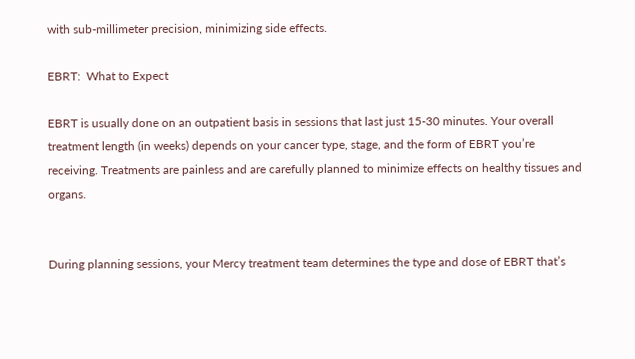with sub-millimeter precision, minimizing side effects.

EBRT:  What to Expect

EBRT is usually done on an outpatient basis in sessions that last just 15-30 minutes. Your overall treatment length (in weeks) depends on your cancer type, stage, and the form of EBRT you’re receiving. Treatments are painless and are carefully planned to minimize effects on healthy tissues and organs.


During planning sessions, your Mercy treatment team determines the type and dose of EBRT that’s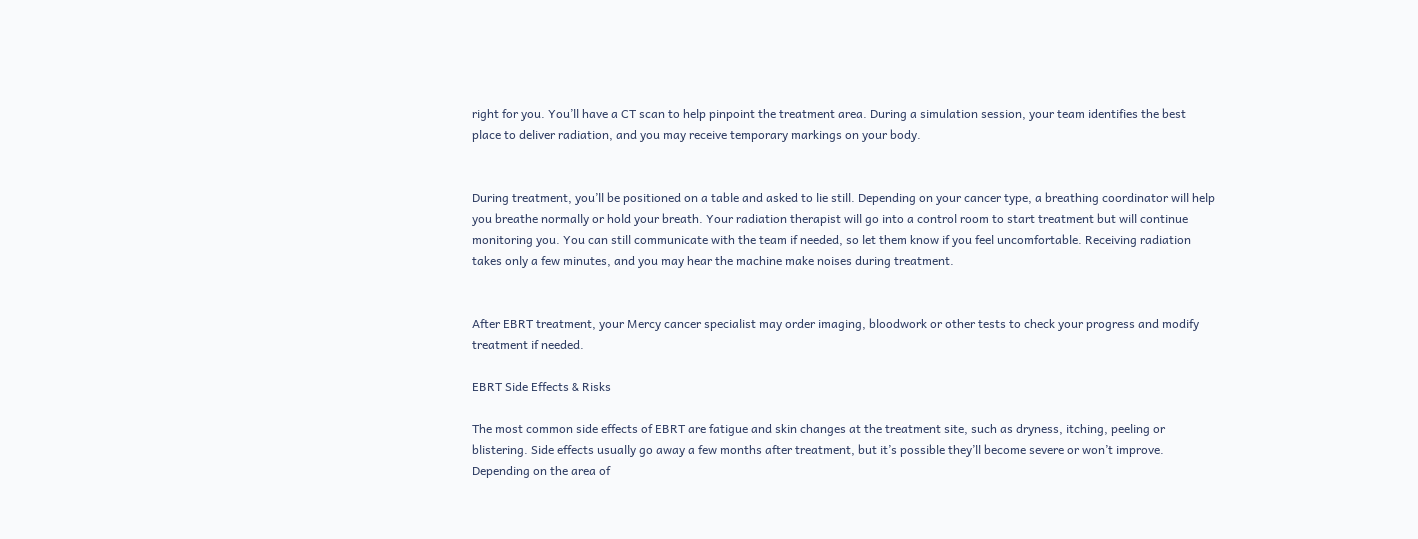right for you. You’ll have a CT scan to help pinpoint the treatment area. During a simulation session, your team identifies the best place to deliver radiation, and you may receive temporary markings on your body.


During treatment, you’ll be positioned on a table and asked to lie still. Depending on your cancer type, a breathing coordinator will help you breathe normally or hold your breath. Your radiation therapist will go into a control room to start treatment but will continue monitoring you. You can still communicate with the team if needed, so let them know if you feel uncomfortable. Receiving radiation takes only a few minutes, and you may hear the machine make noises during treatment.


After EBRT treatment, your Mercy cancer specialist may order imaging, bloodwork or other tests to check your progress and modify treatment if needed.

EBRT Side Effects & Risks

The most common side effects of EBRT are fatigue and skin changes at the treatment site, such as dryness, itching, peeling or blistering. Side effects usually go away a few months after treatment, but it’s possible they’ll become severe or won’t improve. Depending on the area of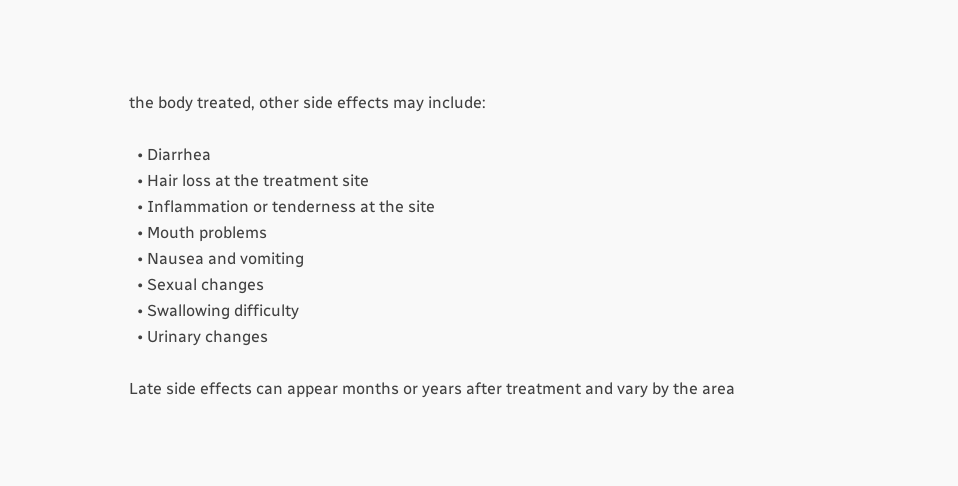the body treated, other side effects may include:

  • Diarrhea
  • Hair loss at the treatment site
  • Inflammation or tenderness at the site
  • Mouth problems
  • Nausea and vomiting
  • Sexual changes
  • Swallowing difficulty
  • Urinary changes

Late side effects can appear months or years after treatment and vary by the area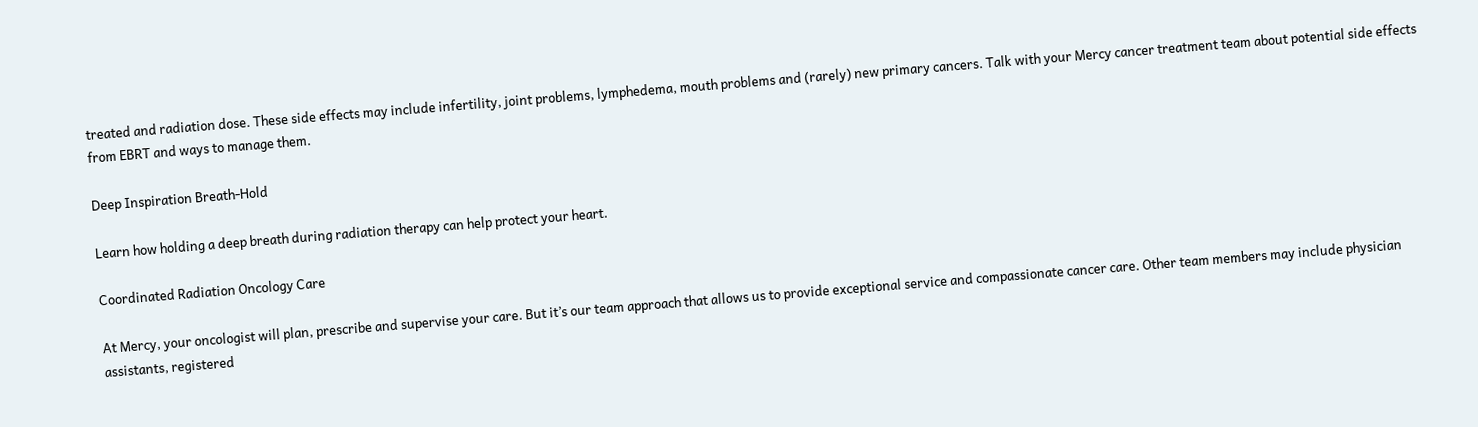treated and radiation dose. These side effects may include infertility, joint problems, lymphedema, mouth problems and (rarely) new primary cancers. Talk with your Mercy cancer treatment team about potential side effects from EBRT and ways to manage them.

Deep Inspiration Breath-Hold

Learn how holding a deep breath during radiation therapy can help protect your heart.

Coordinated Radiation Oncology Care

At Mercy, your oncologist will plan, prescribe and supervise your care. But it’s our team approach that allows us to provide exceptional service and compassionate cancer care. Other team members may include physician assistants, registered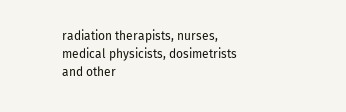radiation therapists, nurses, medical physicists, dosimetrists and other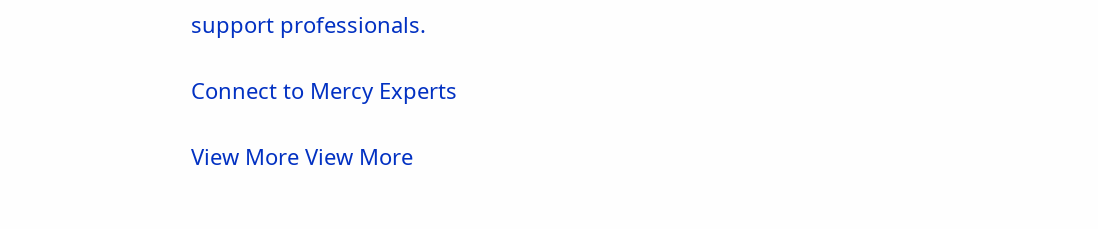support professionals.

Connect to Mercy Experts

View More View More